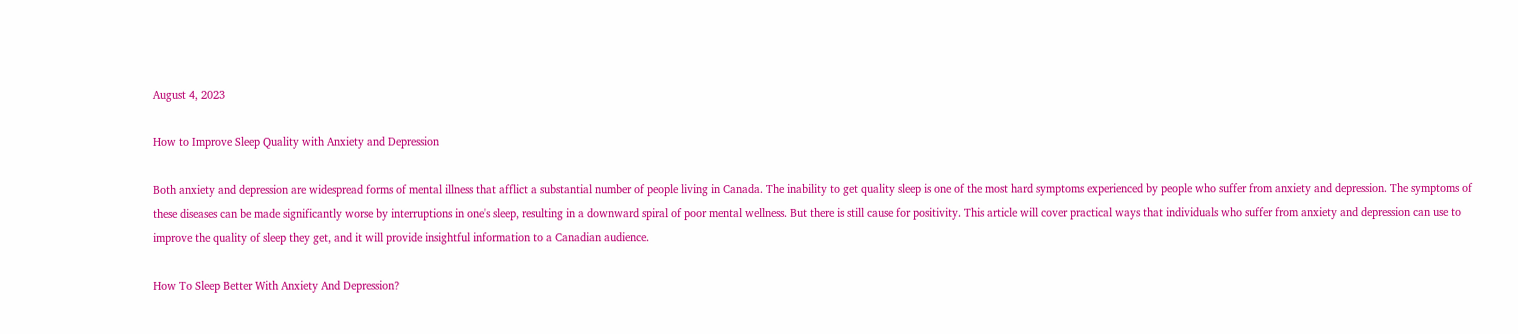August 4, 2023

How to Improve Sleep Quality with Anxiety and Depression

Both anxiety and depression are widespread forms of mental illness that afflict a substantial number of people living in Canada. The inability to get quality sleep is one of the most hard symptoms experienced by people who suffer from anxiety and depression. The symptoms of these diseases can be made significantly worse by interruptions in one's sleep, resulting in a downward spiral of poor mental wellness. But there is still cause for positivity. This article will cover practical ways that individuals who suffer from anxiety and depression can use to improve the quality of sleep they get, and it will provide insightful information to a Canadian audience.

How To Sleep Better With Anxiety And Depression?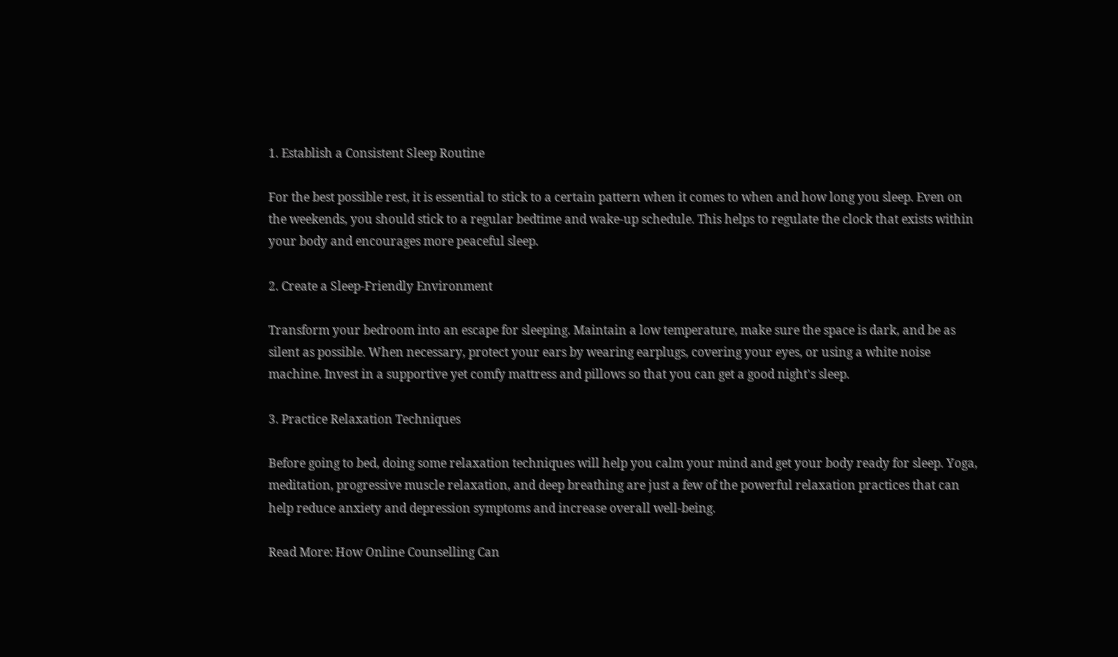1. Establish a Consistent Sleep Routine

For the best possible rest, it is essential to stick to a certain pattern when it comes to when and how long you sleep. Even on the weekends, you should stick to a regular bedtime and wake-up schedule. This helps to regulate the clock that exists within your body and encourages more peaceful sleep.

2. Create a Sleep-Friendly Environment

Transform your bedroom into an escape for sleeping. Maintain a low temperature, make sure the space is dark, and be as silent as possible. When necessary, protect your ears by wearing earplugs, covering your eyes, or using a white noise machine. Invest in a supportive yet comfy mattress and pillows so that you can get a good night's sleep.

3. Practice Relaxation Techniques

Before going to bed, doing some relaxation techniques will help you calm your mind and get your body ready for sleep. Yoga, meditation, progressive muscle relaxation, and deep breathing are just a few of the powerful relaxation practices that can help reduce anxiety and depression symptoms and increase overall well-being.

Read More: How Online Counselling Can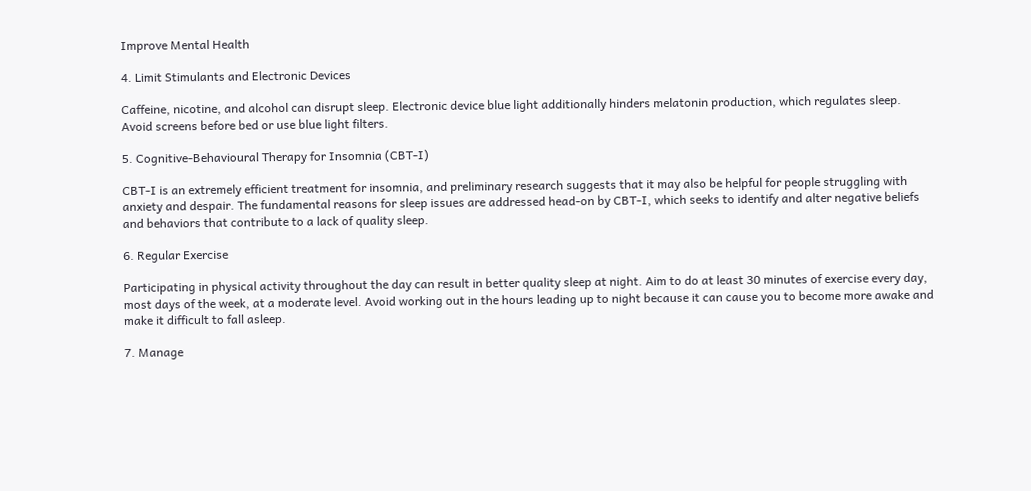Improve Mental Health

4. Limit Stimulants and Electronic Devices

Caffeine, nicotine, and alcohol can disrupt sleep. Electronic device blue light additionally hinders melatonin production, which regulates sleep. Avoid screens before bed or use blue light filters.

5. Cognitive-Behavioural Therapy for Insomnia (CBT-I)

CBT-I is an extremely efficient treatment for insomnia, and preliminary research suggests that it may also be helpful for people struggling with anxiety and despair. The fundamental reasons for sleep issues are addressed head-on by CBT-I, which seeks to identify and alter negative beliefs and behaviors that contribute to a lack of quality sleep.

6. Regular Exercise

Participating in physical activity throughout the day can result in better quality sleep at night. Aim to do at least 30 minutes of exercise every day, most days of the week, at a moderate level. Avoid working out in the hours leading up to night because it can cause you to become more awake and make it difficult to fall asleep.

7. Manage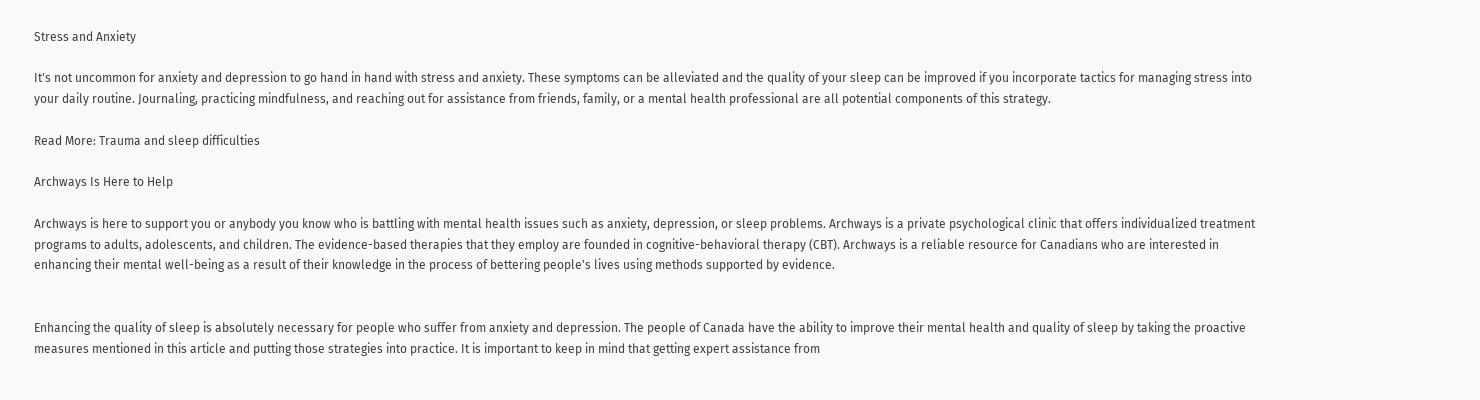Stress and Anxiety

It's not uncommon for anxiety and depression to go hand in hand with stress and anxiety. These symptoms can be alleviated and the quality of your sleep can be improved if you incorporate tactics for managing stress into your daily routine. Journaling, practicing mindfulness, and reaching out for assistance from friends, family, or a mental health professional are all potential components of this strategy.

Read More: Trauma and sleep difficulties

Archways Is Here to Help

Archways is here to support you or anybody you know who is battling with mental health issues such as anxiety, depression, or sleep problems. Archways is a private psychological clinic that offers individualized treatment programs to adults, adolescents, and children. The evidence-based therapies that they employ are founded in cognitive-behavioral therapy (CBT). Archways is a reliable resource for Canadians who are interested in enhancing their mental well-being as a result of their knowledge in the process of bettering people's lives using methods supported by evidence.


Enhancing the quality of sleep is absolutely necessary for people who suffer from anxiety and depression. The people of Canada have the ability to improve their mental health and quality of sleep by taking the proactive measures mentioned in this article and putting those strategies into practice. It is important to keep in mind that getting expert assistance from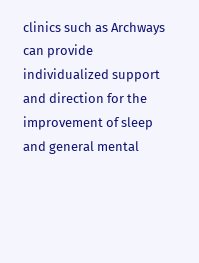clinics such as Archways can provide individualized support and direction for the improvement of sleep and general mental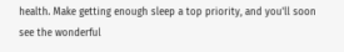health. Make getting enough sleep a top priority, and you'll soon see the wonderful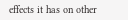effects it has on other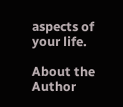aspects of your life.

About the Author